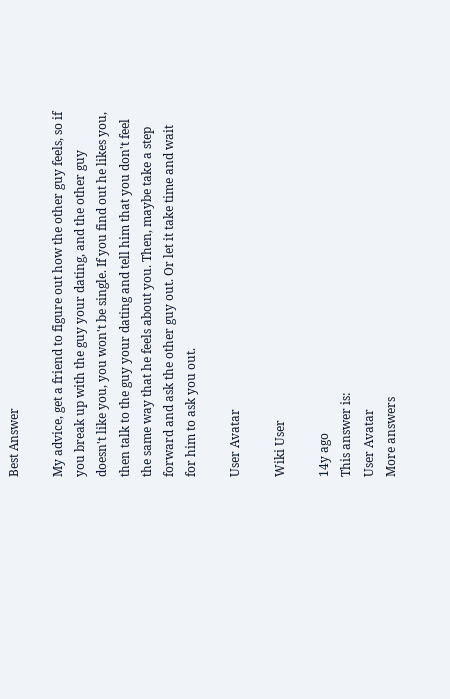Best Answer

My advice, get a friend to figure out how the other guy feels, so if you break up with the guy your dating, and the other guy doesn't like you, you won't be single. If you find out he likes you, then talk to the guy your dating and tell him that you don't feel the same way that he feels about you. Then, maybe take a step forward and ask the other guy out. Or let it take time and wait for him to ask you out.

User Avatar

Wiki User

14y ago
This answer is:
User Avatar
More answers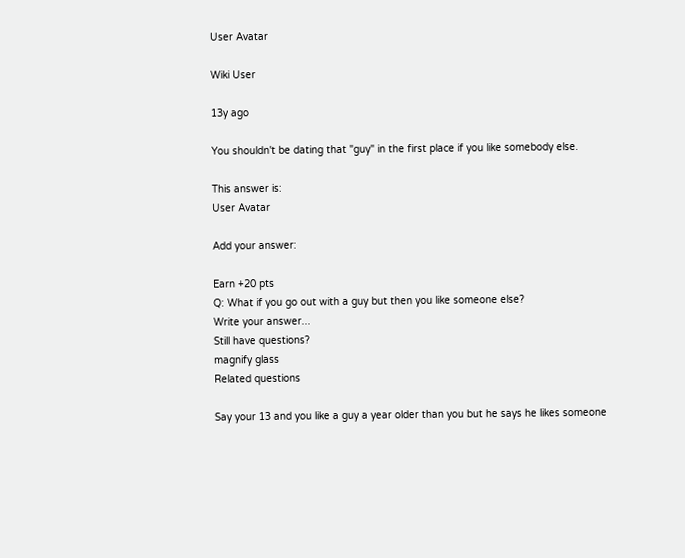User Avatar

Wiki User

13y ago

You shouldn't be dating that "guy" in the first place if you like somebody else.

This answer is:
User Avatar

Add your answer:

Earn +20 pts
Q: What if you go out with a guy but then you like someone else?
Write your answer...
Still have questions?
magnify glass
Related questions

Say your 13 and you like a guy a year older than you but he says he likes someone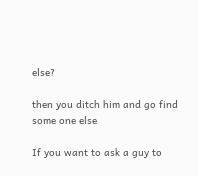else?

then you ditch him and go find some one else

If you want to ask a guy to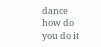dance how do you do it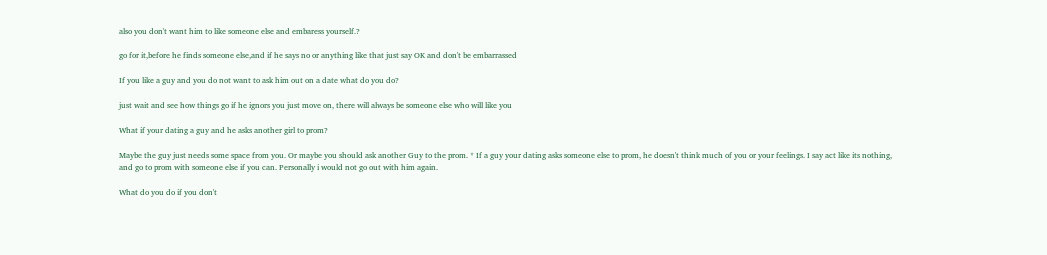also you don't want him to like someone else and embaress yourself.?

go for it,before he finds someone else,and if he says no or anything like that just say OK and don't be embarrassed

If you like a guy and you do not want to ask him out on a date what do you do?

just wait and see how things go if he ignors you just move on, there will always be someone else who will like you

What if your dating a guy and he asks another girl to prom?

Maybe the guy just needs some space from you. Or maybe you should ask another Guy to the prom. * If a guy your dating asks someone else to prom, he doesn't think much of you or your feelings. I say act like its nothing, and go to prom with someone else if you can. Personally i would not go out with him again.

What do you do if you don't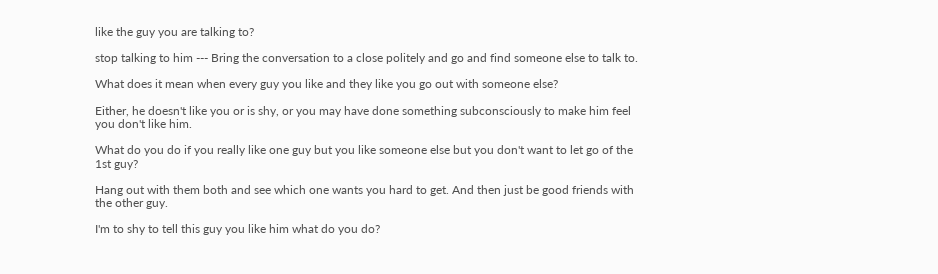like the guy you are talking to?

stop talking to him --- Bring the conversation to a close politely and go and find someone else to talk to.

What does it mean when every guy you like and they like you go out with someone else?

Either, he doesn't like you or is shy, or you may have done something subconsciously to make him feel you don't like him.

What do you do if you really like one guy but you like someone else but you don't want to let go of the 1st guy?

Hang out with them both and see which one wants you hard to get. And then just be good friends with the other guy.

I'm to shy to tell this guy you like him what do you do?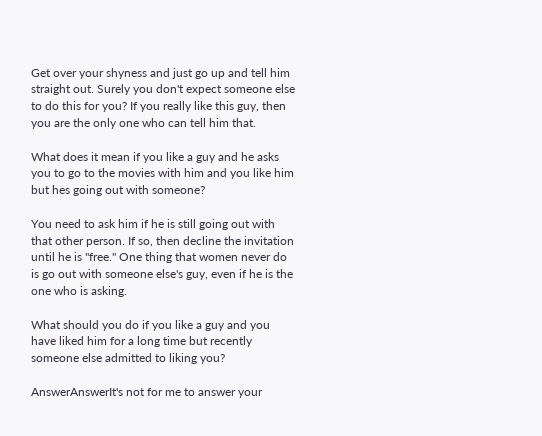Get over your shyness and just go up and tell him straight out. Surely you don't expect someone else to do this for you? If you really like this guy, then you are the only one who can tell him that.

What does it mean if you like a guy and he asks you to go to the movies with him and you like him but hes going out with someone?

You need to ask him if he is still going out with that other person. If so, then decline the invitation until he is "free." One thing that women never do is go out with someone else's guy, even if he is the one who is asking.

What should you do if you like a guy and you have liked him for a long time but recently someone else admitted to liking you?

AnswerAnswerIt's not for me to answer your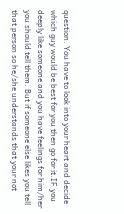question. You have to look into your heart and decide which guy would be best for you then go for it.IF you deeply like someone and you have feelings for him/her you should tell them. But if someone else likes you tell that person so he/she understands that your not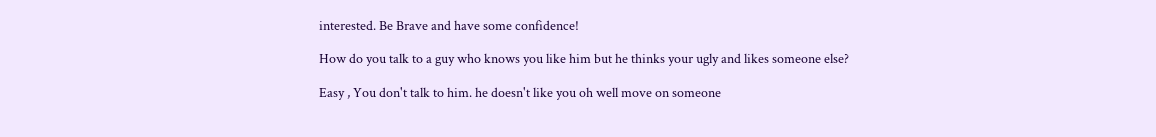interested. Be Brave and have some confidence!

How do you talk to a guy who knows you like him but he thinks your ugly and likes someone else?

Easy , You don't talk to him. he doesn't like you oh well move on someone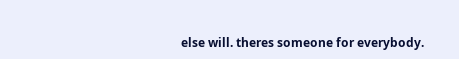else will. theres someone for everybody.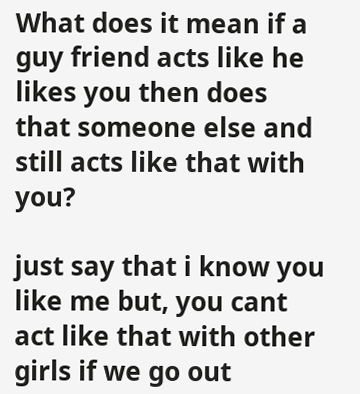What does it mean if a guy friend acts like he likes you then does that someone else and still acts like that with you?

just say that i know you like me but, you cant act like that with other girls if we go out